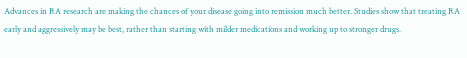Advances in RA research are making the chances of your disease going into remission much better. Studies show that treating RA early and aggressively may be best, rather than starting with milder medications and working up to stronger drugs.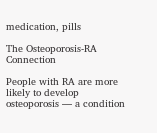medication, pills

The Osteoporosis-RA Connection

People with RA are more likely to develop osteoporosis — a condition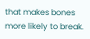that makes bones more likely to break.